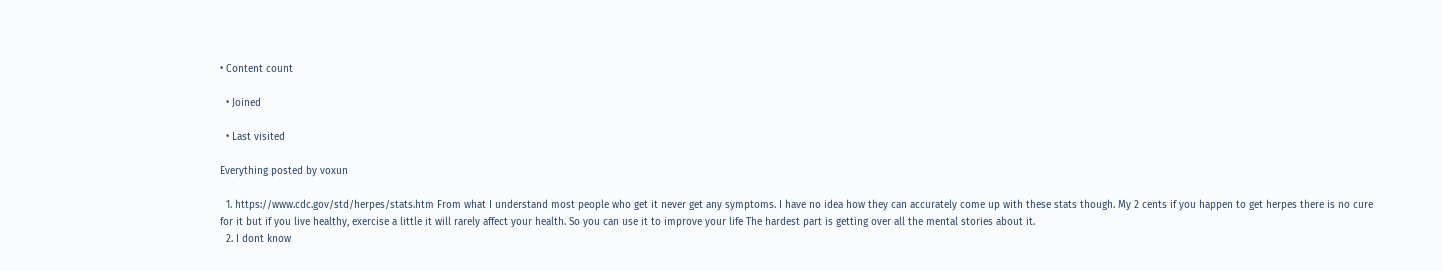• Content count

  • Joined

  • Last visited

Everything posted by voxun

  1. https://www.cdc.gov/std/herpes/stats.htm From what I understand most people who get it never get any symptoms. I have no idea how they can accurately come up with these stats though. My 2 cents if you happen to get herpes there is no cure for it but if you live healthy, exercise a little it will rarely affect your health. So you can use it to improve your life The hardest part is getting over all the mental stories about it.
  2. I dont know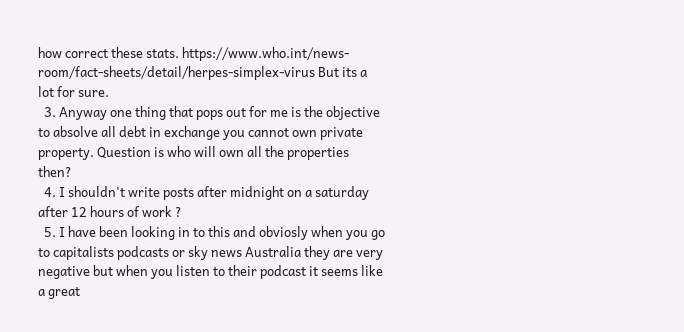how correct these stats. https://www.who.int/news-room/fact-sheets/detail/herpes-simplex-virus But its a lot for sure.
  3. Anyway one thing that pops out for me is the objective to absolve all debt in exchange you cannot own private property. Question is who will own all the properties then?
  4. I shouldn't write posts after midnight on a saturday after 12 hours of work ?
  5. I have been looking in to this and obviosly when you go to capitalists podcasts or sky news Australia they are very negative but when you listen to their podcast it seems like a great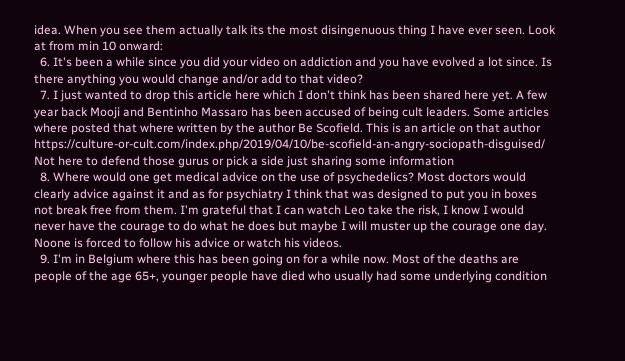idea. When you see them actually talk its the most disingenuous thing I have ever seen. Look at from min 10 onward:
  6. It's been a while since you did your video on addiction and you have evolved a lot since. Is there anything you would change and/or add to that video?
  7. I just wanted to drop this article here which I don't think has been shared here yet. A few year back Mooji and Bentinho Massaro has been accused of being cult leaders. Some articles where posted that where written by the author Be Scofield. This is an article on that author https://culture-or-cult.com/index.php/2019/04/10/be-scofield-an-angry-sociopath-disguised/ Not here to defend those gurus or pick a side just sharing some information
  8. Where would one get medical advice on the use of psychedelics? Most doctors would clearly advice against it and as for psychiatry I think that was designed to put you in boxes not break free from them. I'm grateful that I can watch Leo take the risk, I know I would never have the courage to do what he does but maybe I will muster up the courage one day. Noone is forced to follow his advice or watch his videos.
  9. I'm in Belgium where this has been going on for a while now. Most of the deaths are people of the age 65+, younger people have died who usually had some underlying condition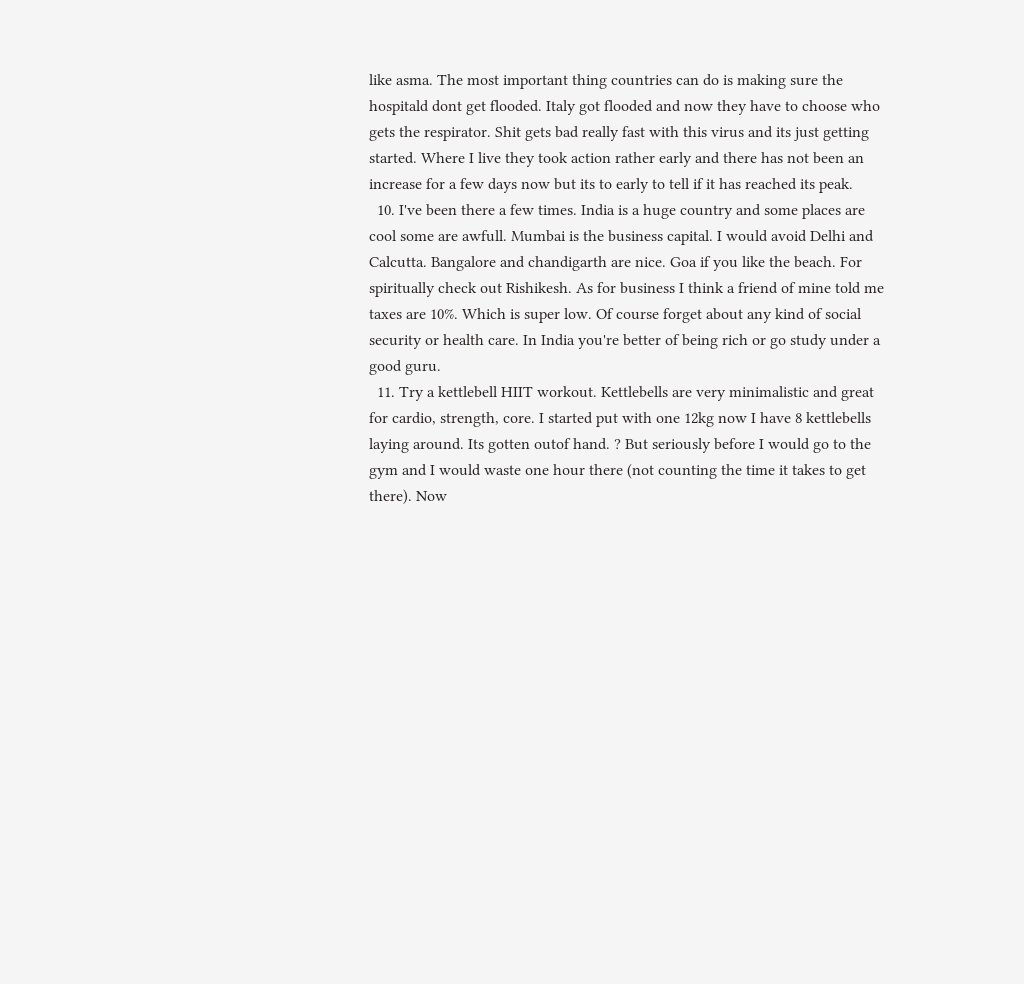like asma. The most important thing countries can do is making sure the hospitald dont get flooded. Italy got flooded and now they have to choose who gets the respirator. Shit gets bad really fast with this virus and its just getting started. Where I live they took action rather early and there has not been an increase for a few days now but its to early to tell if it has reached its peak.
  10. I've been there a few times. India is a huge country and some places are cool some are awfull. Mumbai is the business capital. I would avoid Delhi and Calcutta. Bangalore and chandigarth are nice. Goa if you like the beach. For spiritually check out Rishikesh. As for business I think a friend of mine told me taxes are 10%. Which is super low. Of course forget about any kind of social security or health care. In India you're better of being rich or go study under a good guru.
  11. Try a kettlebell HIIT workout. Kettlebells are very minimalistic and great for cardio, strength, core. I started put with one 12kg now I have 8 kettlebells laying around. Its gotten outof hand. ? But seriously before I would go to the gym and I would waste one hour there (not counting the time it takes to get there). Now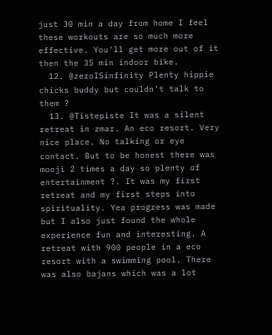just 30 min a day from home I feel these workouts are so much more effective. You'll get more out of it then the 35 min indoor bike.
  12. @zeroISinfinity Plenty hippie chicks buddy but couldn't talk to them ?
  13. @Tistepiste It was a silent retreat in zmar. An eco resort. Very nice place. No talking or eye contact. But to be honest there was mooji 2 times a day so plenty of entertainment ?. It was my first retreat and my first steps into spirituality. Yea progress was made but I also just found the whole experience fun and interesting. A retreat with 900 people in a eco resort with a swimming pool. There was also bajans which was a lot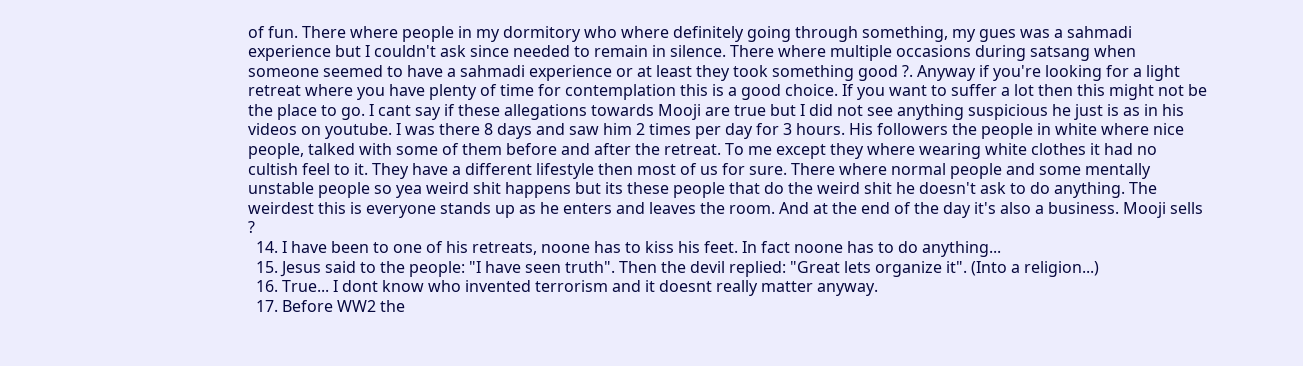of fun. There where people in my dormitory who where definitely going through something, my gues was a sahmadi experience but I couldn't ask since needed to remain in silence. There where multiple occasions during satsang when someone seemed to have a sahmadi experience or at least they took something good ?. Anyway if you're looking for a light retreat where you have plenty of time for contemplation this is a good choice. If you want to suffer a lot then this might not be the place to go. I cant say if these allegations towards Mooji are true but I did not see anything suspicious he just is as in his videos on youtube. I was there 8 days and saw him 2 times per day for 3 hours. His followers the people in white where nice people, talked with some of them before and after the retreat. To me except they where wearing white clothes it had no cultish feel to it. They have a different lifestyle then most of us for sure. There where normal people and some mentally unstable people so yea weird shit happens but its these people that do the weird shit he doesn't ask to do anything. The weirdest this is everyone stands up as he enters and leaves the room. And at the end of the day it's also a business. Mooji sells ?
  14. I have been to one of his retreats, noone has to kiss his feet. In fact noone has to do anything...
  15. Jesus said to the people: "I have seen truth". Then the devil replied: "Great lets organize it". (Into a religion...)
  16. True... I dont know who invented terrorism and it doesnt really matter anyway.
  17. Before WW2 the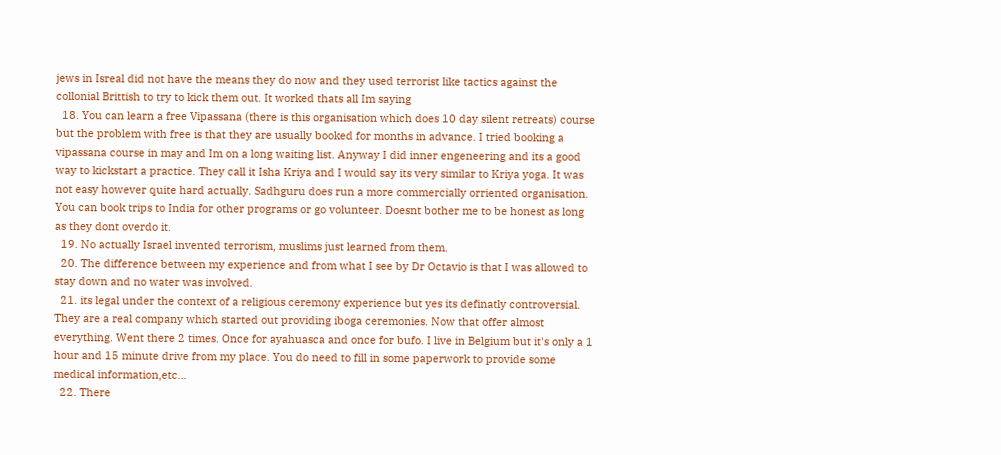jews in Isreal did not have the means they do now and they used terrorist like tactics against the collonial Brittish to try to kick them out. It worked thats all Im saying
  18. You can learn a free Vipassana (there is this organisation which does 10 day silent retreats) course but the problem with free is that they are usually booked for months in advance. I tried booking a vipassana course in may and Im on a long waiting list. Anyway I did inner engeneering and its a good way to kickstart a practice. They call it Isha Kriya and I would say its very similar to Kriya yoga. It was not easy however quite hard actually. Sadhguru does run a more commercially orriented organisation. You can book trips to India for other programs or go volunteer. Doesnt bother me to be honest as long as they dont overdo it.
  19. No actually Israel invented terrorism, muslims just learned from them.
  20. The difference between my experience and from what I see by Dr Octavio is that I was allowed to stay down and no water was involved.
  21. its legal under the context of a religious ceremony experience but yes its definatly controversial. They are a real company which started out providing iboga ceremonies. Now that offer almost everything. Went there 2 times. Once for ayahuasca and once for bufo. I live in Belgium but it's only a 1 hour and 15 minute drive from my place. You do need to fill in some paperwork to provide some medical information,etc...
  22. There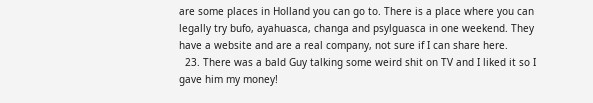are some places in Holland you can go to. There is a place where you can legally try bufo, ayahuasca, changa and psylguasca in one weekend. They have a website and are a real company, not sure if I can share here.
  23. There was a bald Guy talking some weird shit on TV and I liked it so I gave him my money!